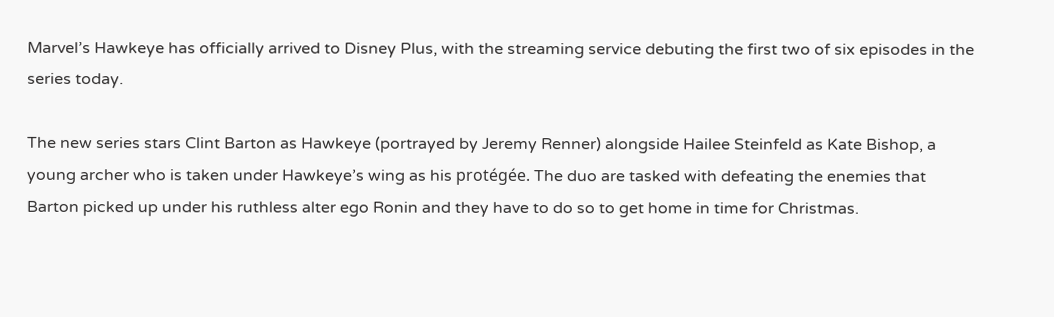Marvel’s Hawkeye has officially arrived to Disney Plus, with the streaming service debuting the first two of six episodes in the series today.

The new series stars Clint Barton as Hawkeye (portrayed by Jeremy Renner) alongside Hailee Steinfeld as Kate Bishop, a young archer who is taken under Hawkeye’s wing as his protégée. The duo are tasked with defeating the enemies that Barton picked up under his ruthless alter ego Ronin and they have to do so to get home in time for Christmas.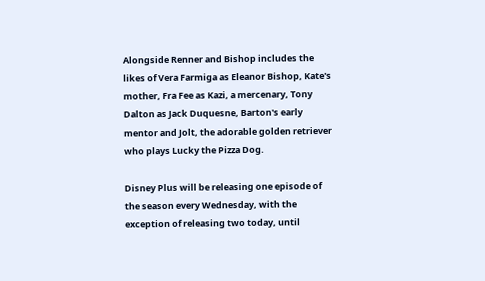Alongside Renner and Bishop includes the likes of Vera Farmiga as Eleanor Bishop, Kate's mother, Fra Fee as Kazi, a mercenary, Tony Dalton as Jack Duquesne, Barton's early mentor and Jolt, the adorable golden retriever who plays Lucky the Pizza Dog.

Disney Plus will be releasing one episode of the season every Wednesday, with the exception of releasing two today, until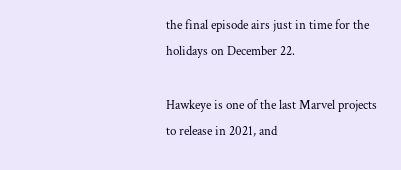the final episode airs just in time for the holidays on December 22.

Hawkeye is one of the last Marvel projects to release in 2021, and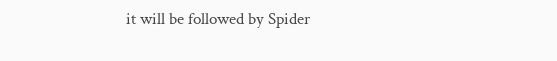it will be followed by Spider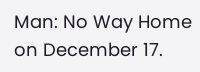Man: No Way Home on December 17.